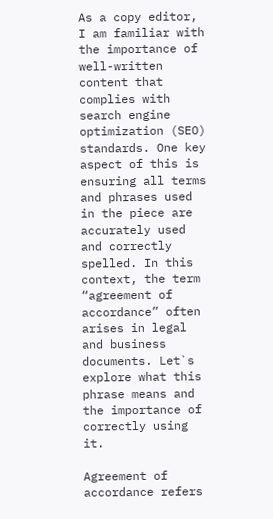As a copy editor, I am familiar with the importance of well-written content that complies with search engine optimization (SEO) standards. One key aspect of this is ensuring all terms and phrases used in the piece are accurately used and correctly spelled. In this context, the term “agreement of accordance” often arises in legal and business documents. Let`s explore what this phrase means and the importance of correctly using it.

Agreement of accordance refers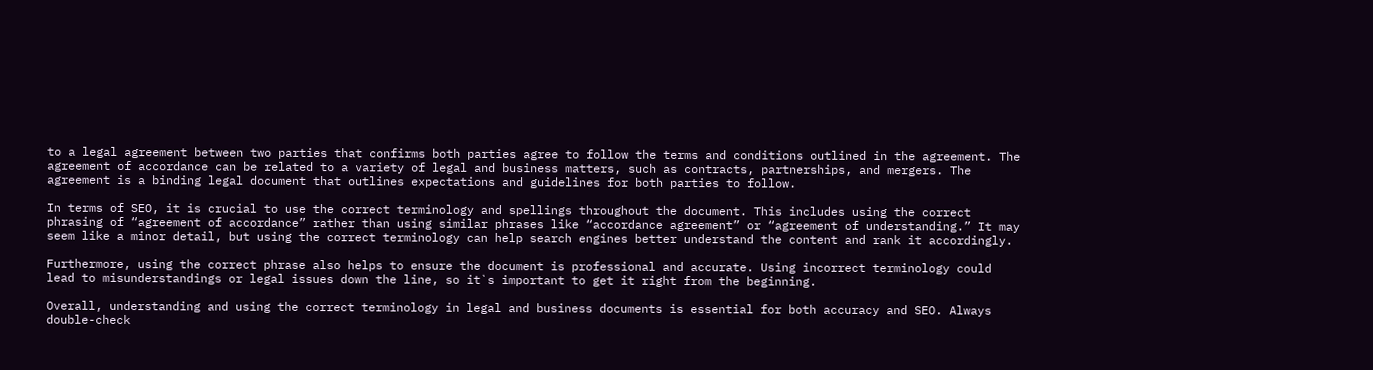to a legal agreement between two parties that confirms both parties agree to follow the terms and conditions outlined in the agreement. The agreement of accordance can be related to a variety of legal and business matters, such as contracts, partnerships, and mergers. The agreement is a binding legal document that outlines expectations and guidelines for both parties to follow.

In terms of SEO, it is crucial to use the correct terminology and spellings throughout the document. This includes using the correct phrasing of “agreement of accordance” rather than using similar phrases like “accordance agreement” or “agreement of understanding.” It may seem like a minor detail, but using the correct terminology can help search engines better understand the content and rank it accordingly.

Furthermore, using the correct phrase also helps to ensure the document is professional and accurate. Using incorrect terminology could lead to misunderstandings or legal issues down the line, so it`s important to get it right from the beginning.

Overall, understanding and using the correct terminology in legal and business documents is essential for both accuracy and SEO. Always double-check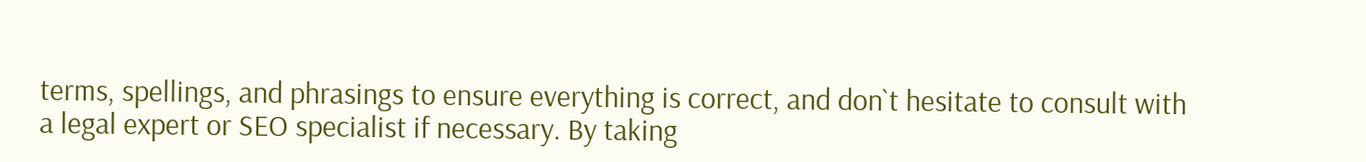terms, spellings, and phrasings to ensure everything is correct, and don`t hesitate to consult with a legal expert or SEO specialist if necessary. By taking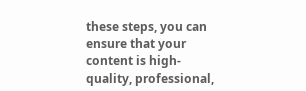these steps, you can ensure that your content is high-quality, professional,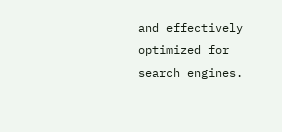and effectively optimized for search engines.